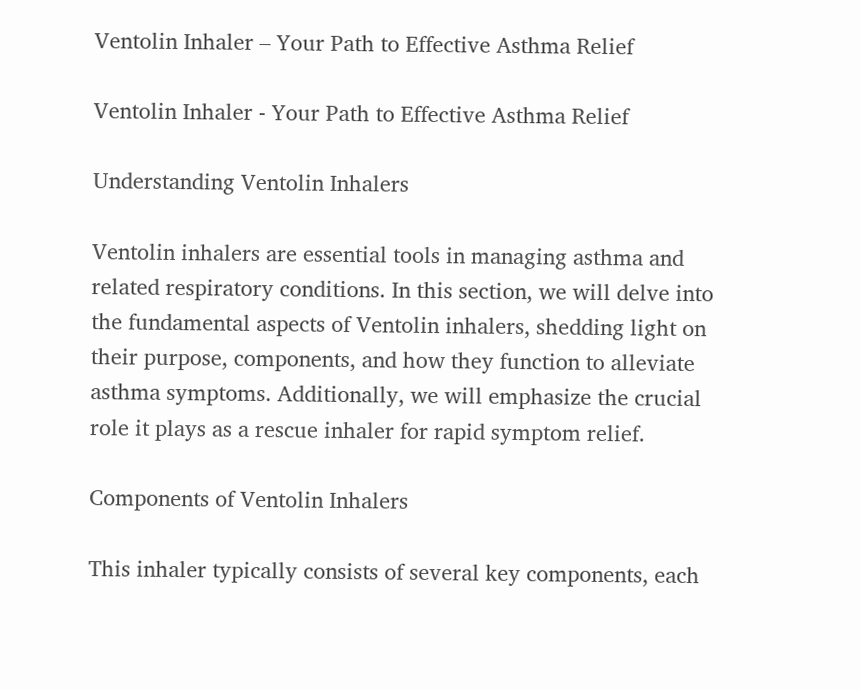Ventolin Inhaler – Your Path to Effective Asthma Relief

Ventolin Inhaler - Your Path to Effective Asthma Relief

Understanding Ventolin Inhalers

Ventolin inhalers are essential tools in managing asthma and related respiratory conditions. In this section, we will delve into the fundamental aspects of Ventolin inhalers, shedding light on their purpose, components, and how they function to alleviate asthma symptoms. Additionally, we will emphasize the crucial role it plays as a rescue inhaler for rapid symptom relief.

Components of Ventolin Inhalers

This inhaler typically consists of several key components, each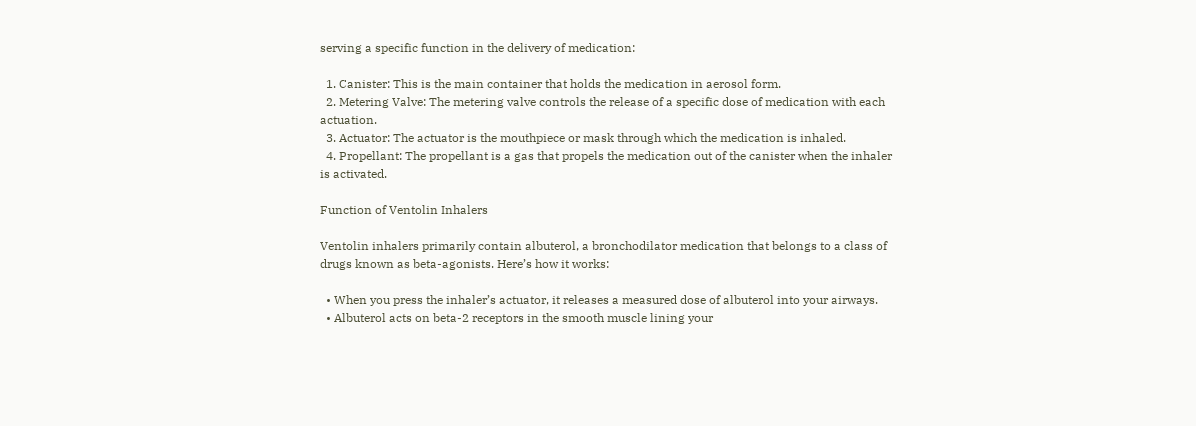serving a specific function in the delivery of medication:

  1. Canister: This is the main container that holds the medication in aerosol form.
  2. Metering Valve: The metering valve controls the release of a specific dose of medication with each actuation.
  3. Actuator: The actuator is the mouthpiece or mask through which the medication is inhaled.
  4. Propellant: The propellant is a gas that propels the medication out of the canister when the inhaler is activated.

Function of Ventolin Inhalers

Ventolin inhalers primarily contain albuterol, a bronchodilator medication that belongs to a class of drugs known as beta-agonists. Here’s how it works:

  • When you press the inhaler’s actuator, it releases a measured dose of albuterol into your airways.
  • Albuterol acts on beta-2 receptors in the smooth muscle lining your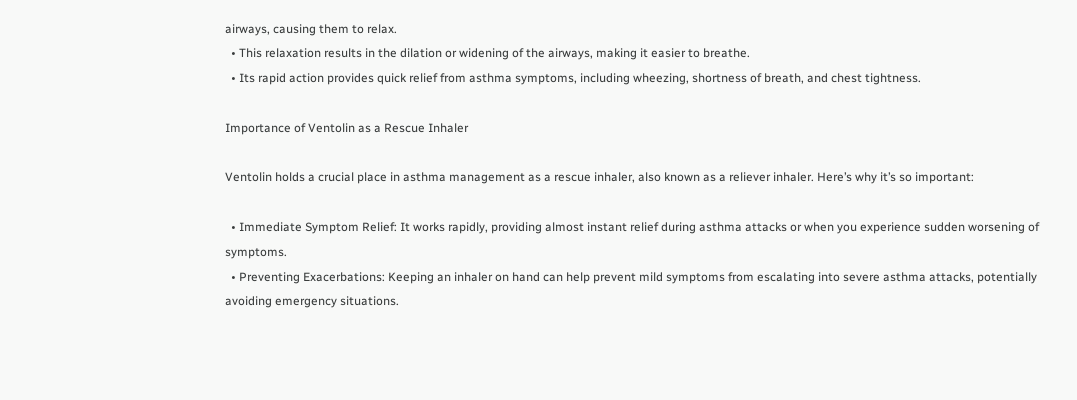airways, causing them to relax.
  • This relaxation results in the dilation or widening of the airways, making it easier to breathe.
  • Its rapid action provides quick relief from asthma symptoms, including wheezing, shortness of breath, and chest tightness.

Importance of Ventolin as a Rescue Inhaler

Ventolin holds a crucial place in asthma management as a rescue inhaler, also known as a reliever inhaler. Here’s why it’s so important:

  • Immediate Symptom Relief: It works rapidly, providing almost instant relief during asthma attacks or when you experience sudden worsening of symptoms.
  • Preventing Exacerbations: Keeping an inhaler on hand can help prevent mild symptoms from escalating into severe asthma attacks, potentially avoiding emergency situations.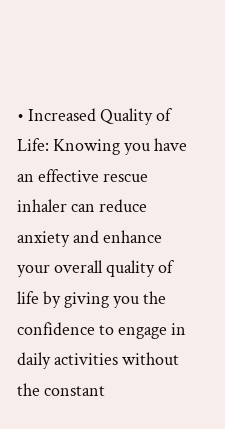• Increased Quality of Life: Knowing you have an effective rescue inhaler can reduce anxiety and enhance your overall quality of life by giving you the confidence to engage in daily activities without the constant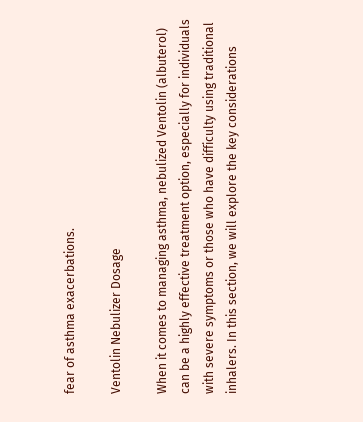fear of asthma exacerbations.

Ventolin Nebulizer Dosage

When it comes to managing asthma, nebulized Ventolin (albuterol) can be a highly effective treatment option, especially for individuals with severe symptoms or those who have difficulty using traditional inhalers. In this section, we will explore the key considerations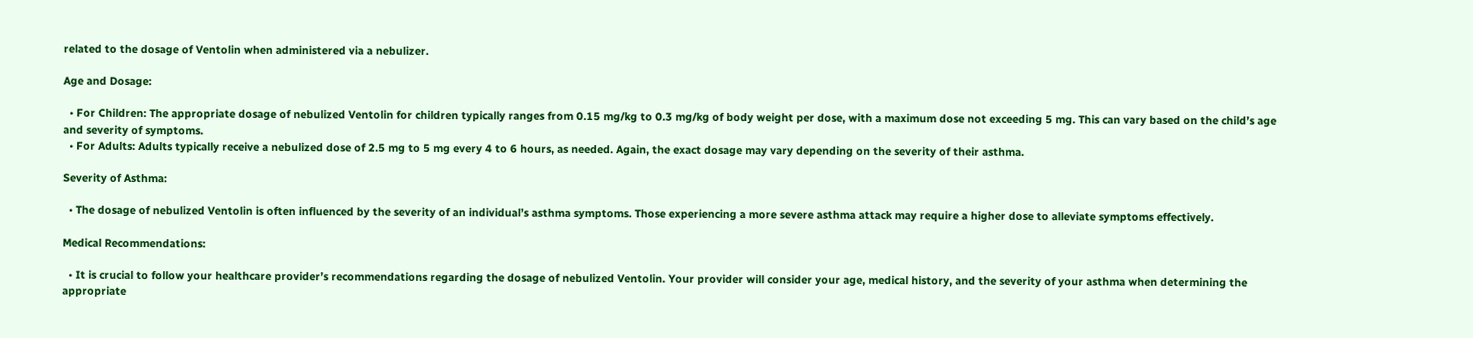related to the dosage of Ventolin when administered via a nebulizer.

Age and Dosage:

  • For Children: The appropriate dosage of nebulized Ventolin for children typically ranges from 0.15 mg/kg to 0.3 mg/kg of body weight per dose, with a maximum dose not exceeding 5 mg. This can vary based on the child’s age and severity of symptoms.
  • For Adults: Adults typically receive a nebulized dose of 2.5 mg to 5 mg every 4 to 6 hours, as needed. Again, the exact dosage may vary depending on the severity of their asthma.

Severity of Asthma:

  • The dosage of nebulized Ventolin is often influenced by the severity of an individual’s asthma symptoms. Those experiencing a more severe asthma attack may require a higher dose to alleviate symptoms effectively.

Medical Recommendations:

  • It is crucial to follow your healthcare provider’s recommendations regarding the dosage of nebulized Ventolin. Your provider will consider your age, medical history, and the severity of your asthma when determining the appropriate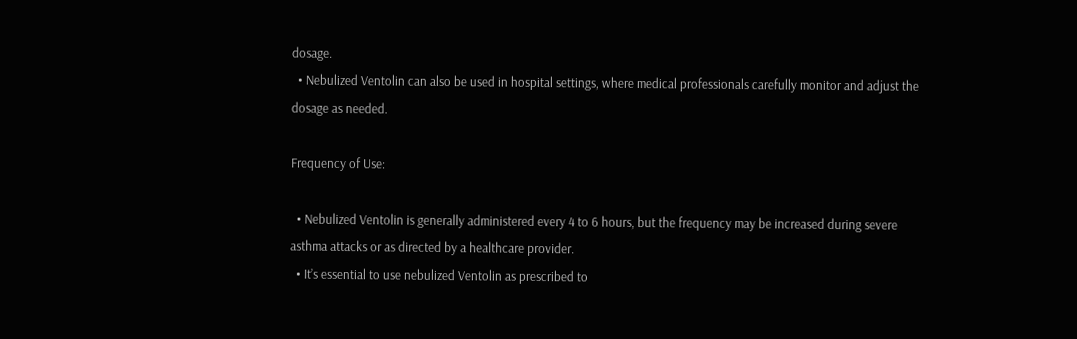dosage.
  • Nebulized Ventolin can also be used in hospital settings, where medical professionals carefully monitor and adjust the dosage as needed.

Frequency of Use:

  • Nebulized Ventolin is generally administered every 4 to 6 hours, but the frequency may be increased during severe asthma attacks or as directed by a healthcare provider.
  • It’s essential to use nebulized Ventolin as prescribed to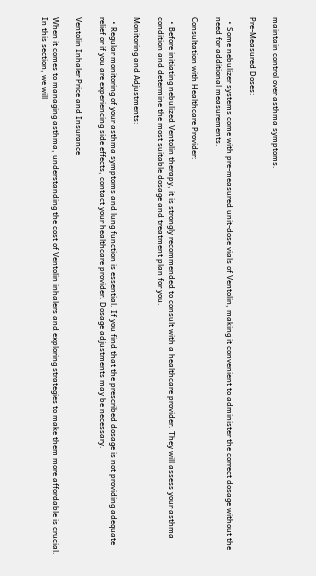maintain control over asthma symptoms.

Pre-Measured Doses:

  • Some nebulizer systems come with pre-measured unit-dose vials of Ventolin, making it convenient to administer the correct dosage without the need for additional measurements.

Consultation with Healthcare Provider:

  • Before initiating nebulized Ventolin therapy, it is strongly recommended to consult with a healthcare provider. They will assess your asthma condition and determine the most suitable dosage and treatment plan for you.

Monitoring and Adjustments:

  • Regular monitoring of your asthma symptoms and lung function is essential. If you find that the prescribed dosage is not providing adequate relief or if you are experiencing side effects, contact your healthcare provider. Dosage adjustments may be necessary.

Ventolin Inhaler Price and Insurance

When it comes to managing asthma, understanding the cost of Ventolin inhalers and exploring strategies to make them more affordable is crucial. In this section, we will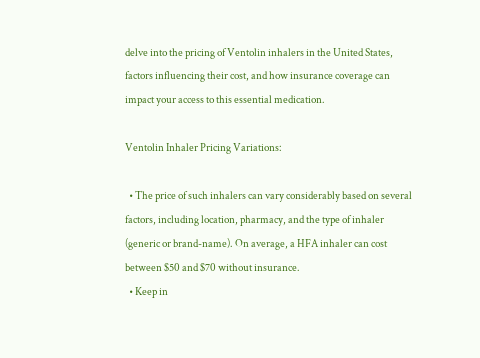delve into the pricing of Ventolin inhalers in the United States, factors influencing their cost, and how insurance coverage can impact your access to this essential medication.

Ventolin Inhaler Pricing Variations:

  • The price of such inhalers can vary considerably based on several factors, including location, pharmacy, and the type of inhaler (generic or brand-name). On average, a HFA inhaler can cost between $50 and $70 without insurance.
  • Keep in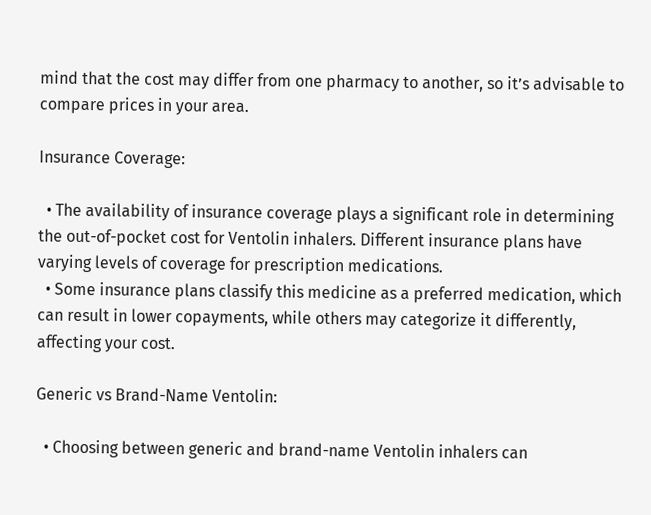mind that the cost may differ from one pharmacy to another, so it’s advisable to compare prices in your area.

Insurance Coverage:

  • The availability of insurance coverage plays a significant role in determining the out-of-pocket cost for Ventolin inhalers. Different insurance plans have varying levels of coverage for prescription medications.
  • Some insurance plans classify this medicine as a preferred medication, which can result in lower copayments, while others may categorize it differently, affecting your cost.

Generic vs Brand-Name Ventolin:

  • Choosing between generic and brand-name Ventolin inhalers can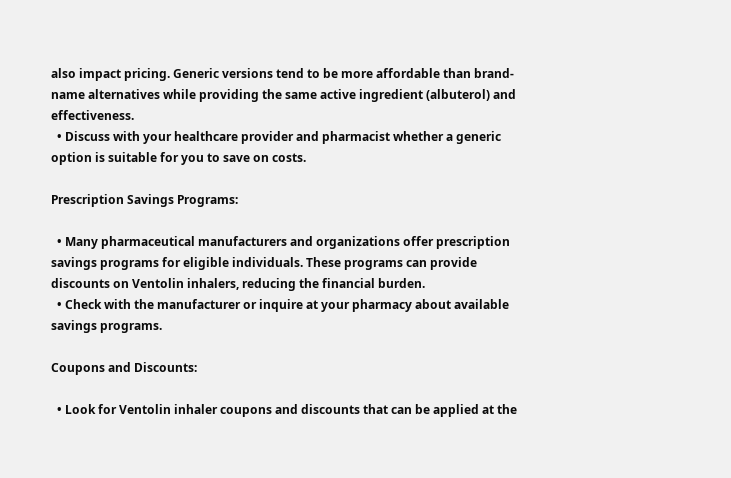also impact pricing. Generic versions tend to be more affordable than brand-name alternatives while providing the same active ingredient (albuterol) and effectiveness.
  • Discuss with your healthcare provider and pharmacist whether a generic option is suitable for you to save on costs.

Prescription Savings Programs:

  • Many pharmaceutical manufacturers and organizations offer prescription savings programs for eligible individuals. These programs can provide discounts on Ventolin inhalers, reducing the financial burden.
  • Check with the manufacturer or inquire at your pharmacy about available savings programs.

Coupons and Discounts:

  • Look for Ventolin inhaler coupons and discounts that can be applied at the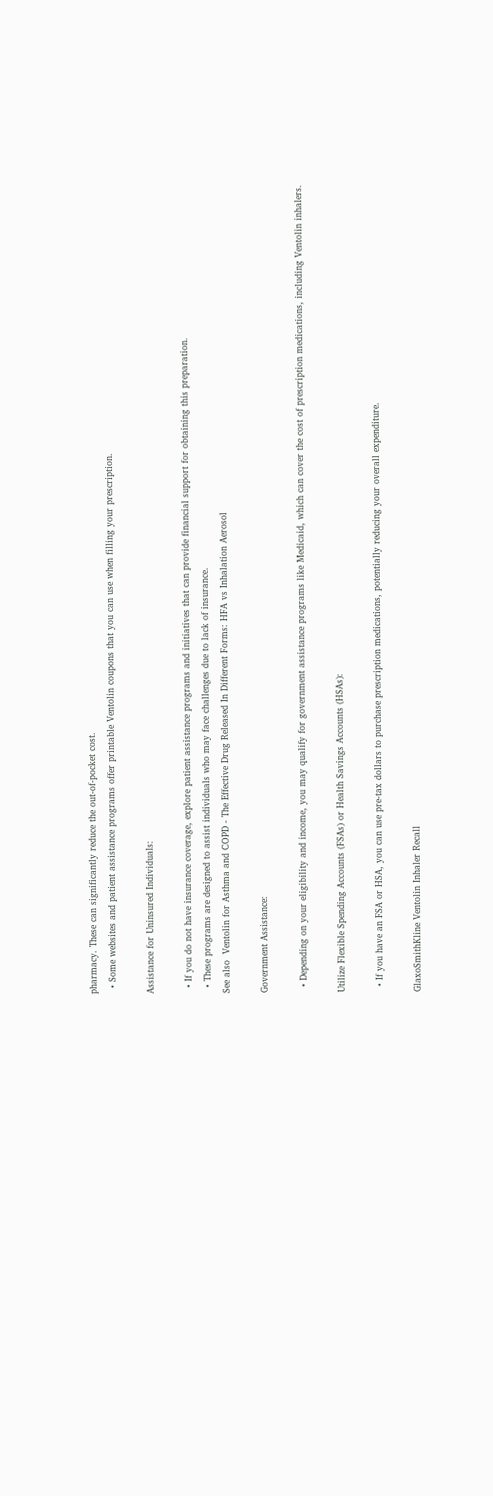pharmacy. These can significantly reduce the out-of-pocket cost.
  • Some websites and patient assistance programs offer printable Ventolin coupons that you can use when filling your prescription.

Assistance for Uninsured Individuals:

  • If you do not have insurance coverage, explore patient assistance programs and initiatives that can provide financial support for obtaining this preparation.
  • These programs are designed to assist individuals who may face challenges due to lack of insurance.
See also  Ventolin for Asthma and COPD - The Effective Drug Released In Different Forms: HFA vs Inhalation Aerosol

Government Assistance:

  • Depending on your eligibility and income, you may qualify for government assistance programs like Medicaid, which can cover the cost of prescription medications, including Ventolin inhalers.

Utilize Flexible Spending Accounts (FSAs) or Health Savings Accounts (HSAs):

  • If you have an FSA or HSA, you can use pre-tax dollars to purchase prescription medications, potentially reducing your overall expenditure.

GlaxoSmithKline Ventolin Inhaler Recall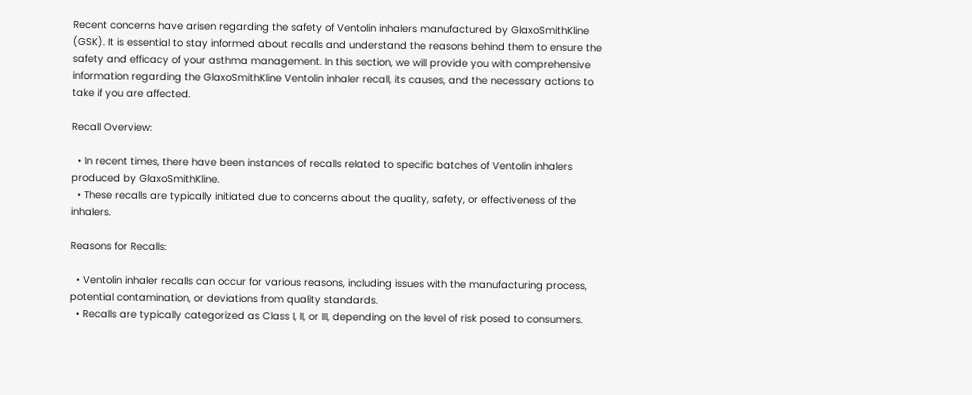Recent concerns have arisen regarding the safety of Ventolin inhalers manufactured by GlaxoSmithKline (GSK). It is essential to stay informed about recalls and understand the reasons behind them to ensure the safety and efficacy of your asthma management. In this section, we will provide you with comprehensive information regarding the GlaxoSmithKline Ventolin inhaler recall, its causes, and the necessary actions to take if you are affected.

Recall Overview:

  • In recent times, there have been instances of recalls related to specific batches of Ventolin inhalers produced by GlaxoSmithKline.
  • These recalls are typically initiated due to concerns about the quality, safety, or effectiveness of the inhalers.

Reasons for Recalls:

  • Ventolin inhaler recalls can occur for various reasons, including issues with the manufacturing process, potential contamination, or deviations from quality standards.
  • Recalls are typically categorized as Class I, II, or III, depending on the level of risk posed to consumers.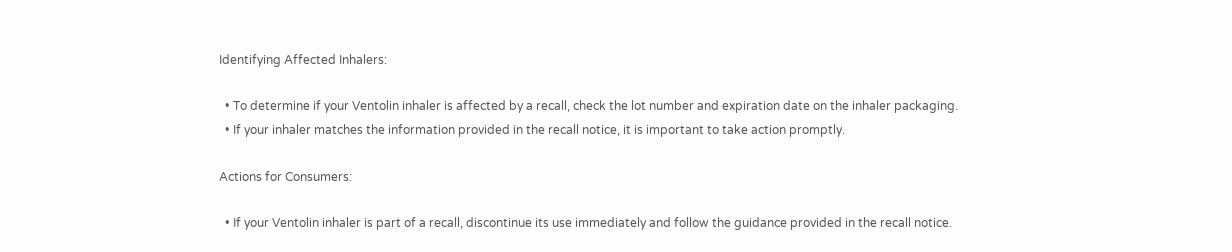Identifying Affected Inhalers:

  • To determine if your Ventolin inhaler is affected by a recall, check the lot number and expiration date on the inhaler packaging.
  • If your inhaler matches the information provided in the recall notice, it is important to take action promptly.

Actions for Consumers:

  • If your Ventolin inhaler is part of a recall, discontinue its use immediately and follow the guidance provided in the recall notice.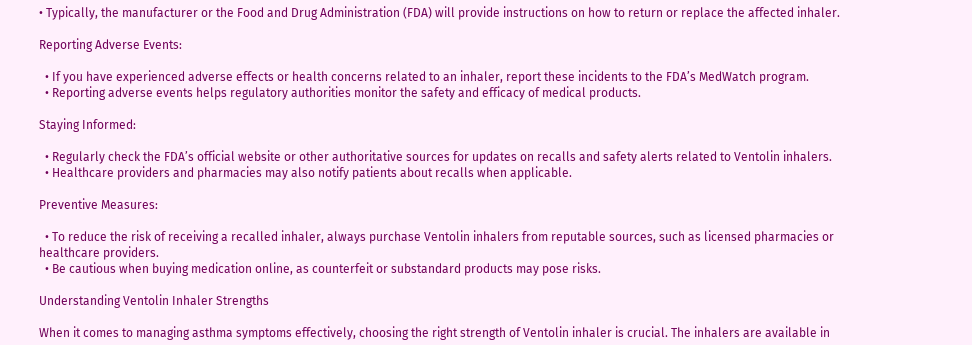• Typically, the manufacturer or the Food and Drug Administration (FDA) will provide instructions on how to return or replace the affected inhaler.

Reporting Adverse Events:

  • If you have experienced adverse effects or health concerns related to an inhaler, report these incidents to the FDA’s MedWatch program.
  • Reporting adverse events helps regulatory authorities monitor the safety and efficacy of medical products.

Staying Informed:

  • Regularly check the FDA’s official website or other authoritative sources for updates on recalls and safety alerts related to Ventolin inhalers.
  • Healthcare providers and pharmacies may also notify patients about recalls when applicable.

Preventive Measures:

  • To reduce the risk of receiving a recalled inhaler, always purchase Ventolin inhalers from reputable sources, such as licensed pharmacies or healthcare providers.
  • Be cautious when buying medication online, as counterfeit or substandard products may pose risks.

Understanding Ventolin Inhaler Strengths

When it comes to managing asthma symptoms effectively, choosing the right strength of Ventolin inhaler is crucial. The inhalers are available in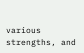various strengths, and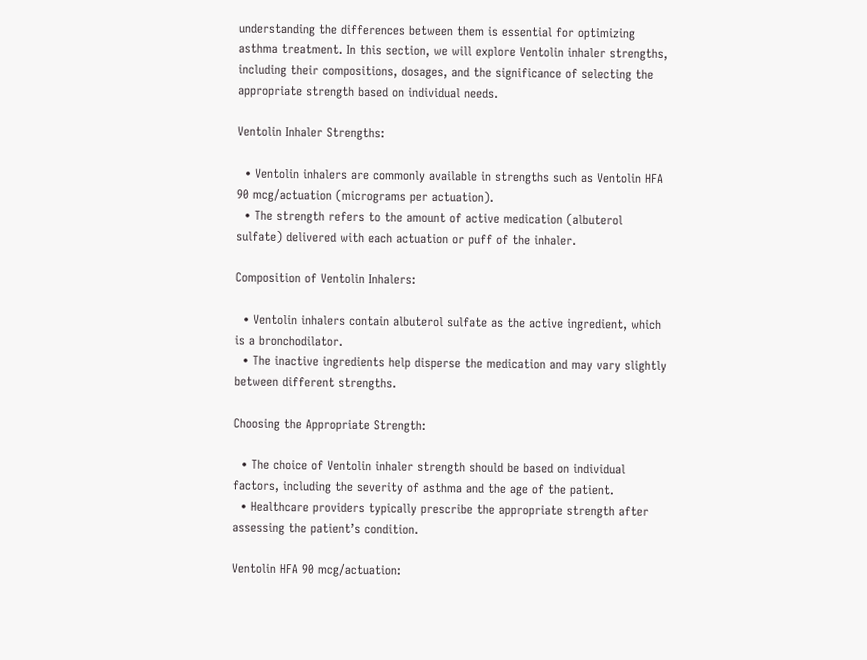understanding the differences between them is essential for optimizing asthma treatment. In this section, we will explore Ventolin inhaler strengths, including their compositions, dosages, and the significance of selecting the appropriate strength based on individual needs.

Ventolin Inhaler Strengths:

  • Ventolin inhalers are commonly available in strengths such as Ventolin HFA 90 mcg/actuation (micrograms per actuation).
  • The strength refers to the amount of active medication (albuterol sulfate) delivered with each actuation or puff of the inhaler.

Composition of Ventolin Inhalers:

  • Ventolin inhalers contain albuterol sulfate as the active ingredient, which is a bronchodilator.
  • The inactive ingredients help disperse the medication and may vary slightly between different strengths.

Choosing the Appropriate Strength:

  • The choice of Ventolin inhaler strength should be based on individual factors, including the severity of asthma and the age of the patient.
  • Healthcare providers typically prescribe the appropriate strength after assessing the patient’s condition.

Ventolin HFA 90 mcg/actuation: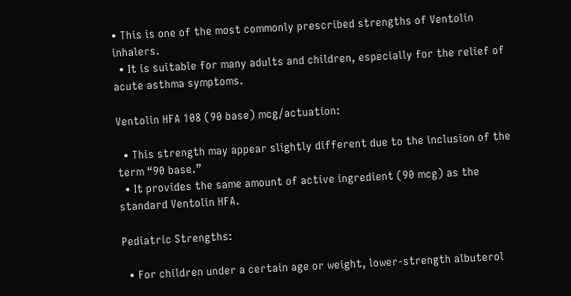• This is one of the most commonly prescribed strengths of Ventolin inhalers.
  • It is suitable for many adults and children, especially for the relief of acute asthma symptoms.

Ventolin HFA 108 (90 base) mcg/actuation:

  • This strength may appear slightly different due to the inclusion of the term “90 base.”
  • It provides the same amount of active ingredient (90 mcg) as the standard Ventolin HFA.

Pediatric Strengths:

  • For children under a certain age or weight, lower-strength albuterol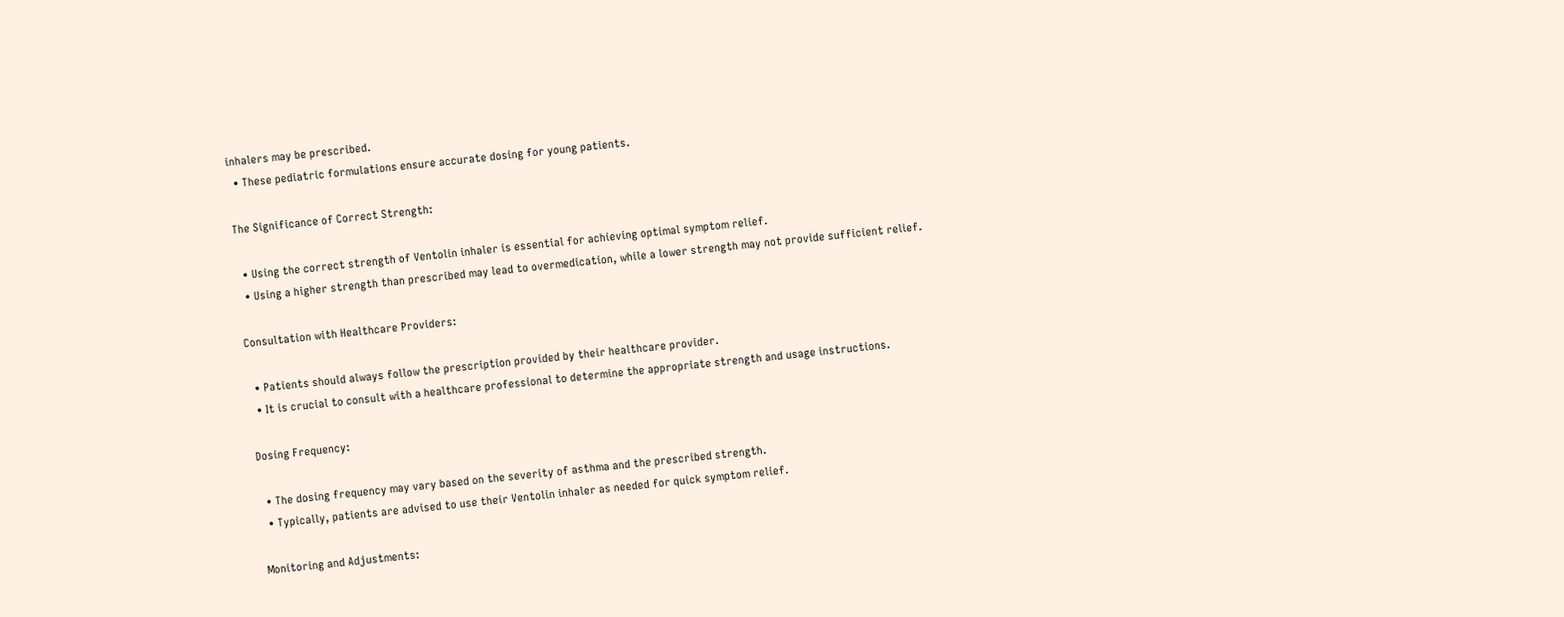inhalers may be prescribed.
  • These pediatric formulations ensure accurate dosing for young patients.

The Significance of Correct Strength:

  • Using the correct strength of Ventolin inhaler is essential for achieving optimal symptom relief.
  • Using a higher strength than prescribed may lead to overmedication, while a lower strength may not provide sufficient relief.

Consultation with Healthcare Providers:

  • Patients should always follow the prescription provided by their healthcare provider.
  • It is crucial to consult with a healthcare professional to determine the appropriate strength and usage instructions.

Dosing Frequency:

  • The dosing frequency may vary based on the severity of asthma and the prescribed strength.
  • Typically, patients are advised to use their Ventolin inhaler as needed for quick symptom relief.

Monitoring and Adjustments: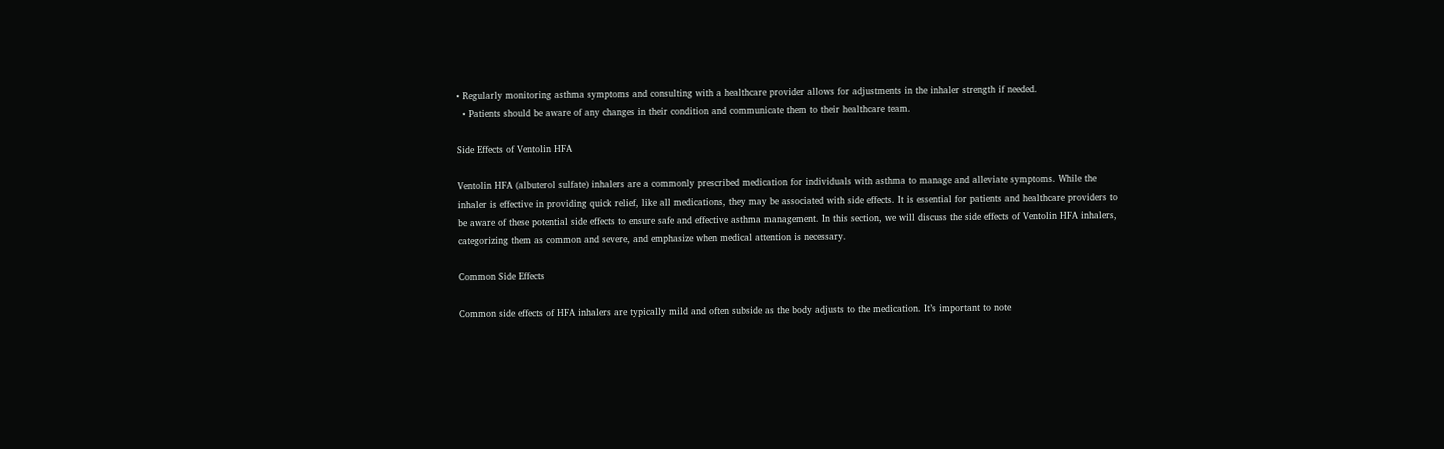• Regularly monitoring asthma symptoms and consulting with a healthcare provider allows for adjustments in the inhaler strength if needed.
  • Patients should be aware of any changes in their condition and communicate them to their healthcare team.

Side Effects of Ventolin HFA

Ventolin HFA (albuterol sulfate) inhalers are a commonly prescribed medication for individuals with asthma to manage and alleviate symptoms. While the inhaler is effective in providing quick relief, like all medications, they may be associated with side effects. It is essential for patients and healthcare providers to be aware of these potential side effects to ensure safe and effective asthma management. In this section, we will discuss the side effects of Ventolin HFA inhalers, categorizing them as common and severe, and emphasize when medical attention is necessary.

Common Side Effects

Common side effects of HFA inhalers are typically mild and often subside as the body adjusts to the medication. It’s important to note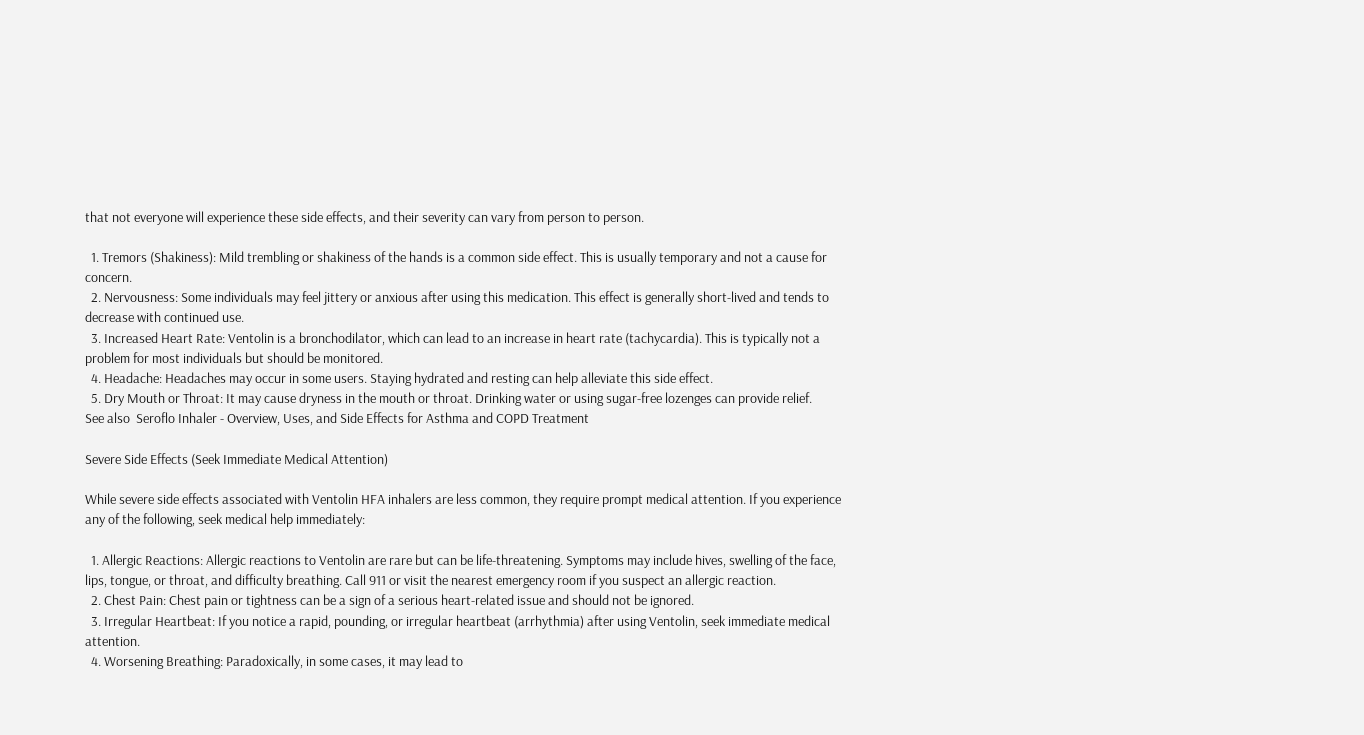that not everyone will experience these side effects, and their severity can vary from person to person.

  1. Tremors (Shakiness): Mild trembling or shakiness of the hands is a common side effect. This is usually temporary and not a cause for concern.
  2. Nervousness: Some individuals may feel jittery or anxious after using this medication. This effect is generally short-lived and tends to decrease with continued use.
  3. Increased Heart Rate: Ventolin is a bronchodilator, which can lead to an increase in heart rate (tachycardia). This is typically not a problem for most individuals but should be monitored.
  4. Headache: Headaches may occur in some users. Staying hydrated and resting can help alleviate this side effect.
  5. Dry Mouth or Throat: It may cause dryness in the mouth or throat. Drinking water or using sugar-free lozenges can provide relief.
See also  Seroflo Inhaler - Overview, Uses, and Side Effects for Asthma and COPD Treatment

Severe Side Effects (Seek Immediate Medical Attention)

While severe side effects associated with Ventolin HFA inhalers are less common, they require prompt medical attention. If you experience any of the following, seek medical help immediately:

  1. Allergic Reactions: Allergic reactions to Ventolin are rare but can be life-threatening. Symptoms may include hives, swelling of the face, lips, tongue, or throat, and difficulty breathing. Call 911 or visit the nearest emergency room if you suspect an allergic reaction.
  2. Chest Pain: Chest pain or tightness can be a sign of a serious heart-related issue and should not be ignored.
  3. Irregular Heartbeat: If you notice a rapid, pounding, or irregular heartbeat (arrhythmia) after using Ventolin, seek immediate medical attention.
  4. Worsening Breathing: Paradoxically, in some cases, it may lead to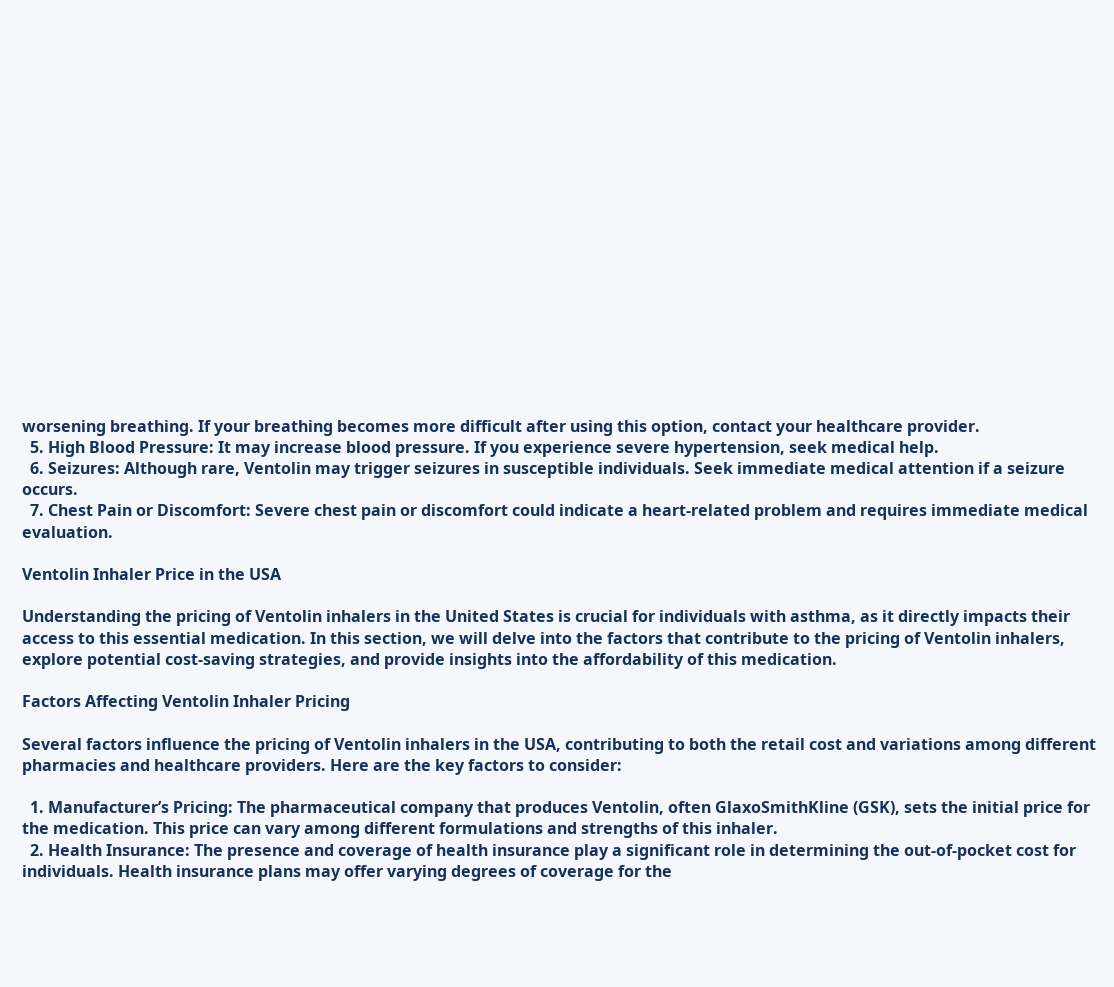worsening breathing. If your breathing becomes more difficult after using this option, contact your healthcare provider.
  5. High Blood Pressure: It may increase blood pressure. If you experience severe hypertension, seek medical help.
  6. Seizures: Although rare, Ventolin may trigger seizures in susceptible individuals. Seek immediate medical attention if a seizure occurs.
  7. Chest Pain or Discomfort: Severe chest pain or discomfort could indicate a heart-related problem and requires immediate medical evaluation.

Ventolin Inhaler Price in the USA

Understanding the pricing of Ventolin inhalers in the United States is crucial for individuals with asthma, as it directly impacts their access to this essential medication. In this section, we will delve into the factors that contribute to the pricing of Ventolin inhalers, explore potential cost-saving strategies, and provide insights into the affordability of this medication.

Factors Affecting Ventolin Inhaler Pricing

Several factors influence the pricing of Ventolin inhalers in the USA, contributing to both the retail cost and variations among different pharmacies and healthcare providers. Here are the key factors to consider:

  1. Manufacturer’s Pricing: The pharmaceutical company that produces Ventolin, often GlaxoSmithKline (GSK), sets the initial price for the medication. This price can vary among different formulations and strengths of this inhaler.
  2. Health Insurance: The presence and coverage of health insurance play a significant role in determining the out-of-pocket cost for individuals. Health insurance plans may offer varying degrees of coverage for the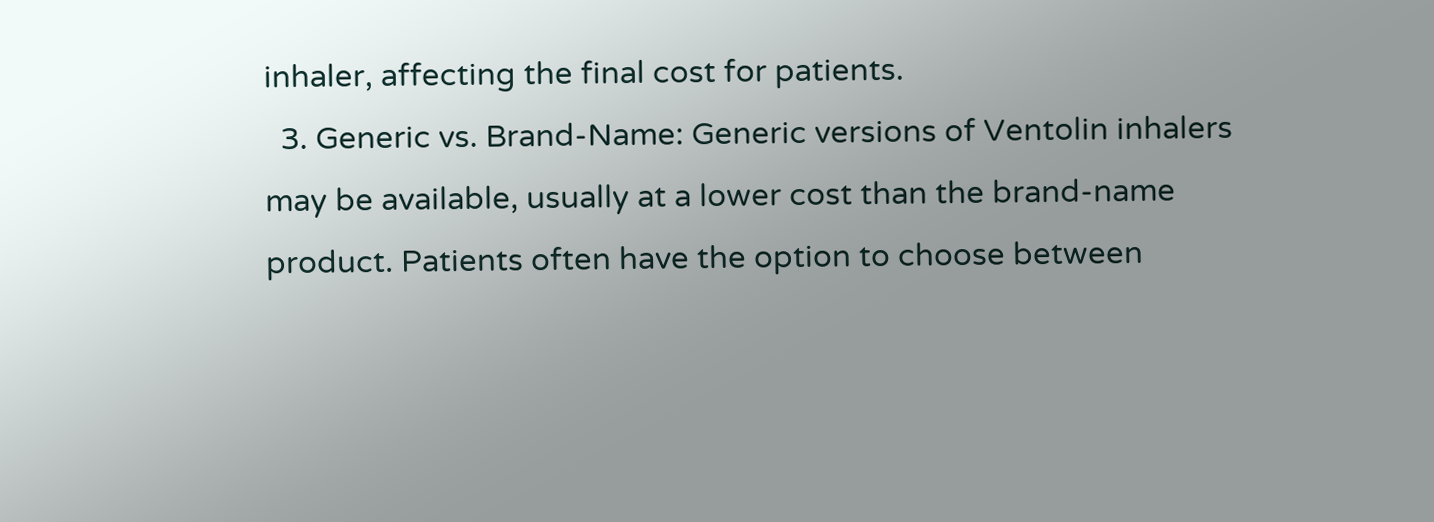inhaler, affecting the final cost for patients.
  3. Generic vs. Brand-Name: Generic versions of Ventolin inhalers may be available, usually at a lower cost than the brand-name product. Patients often have the option to choose between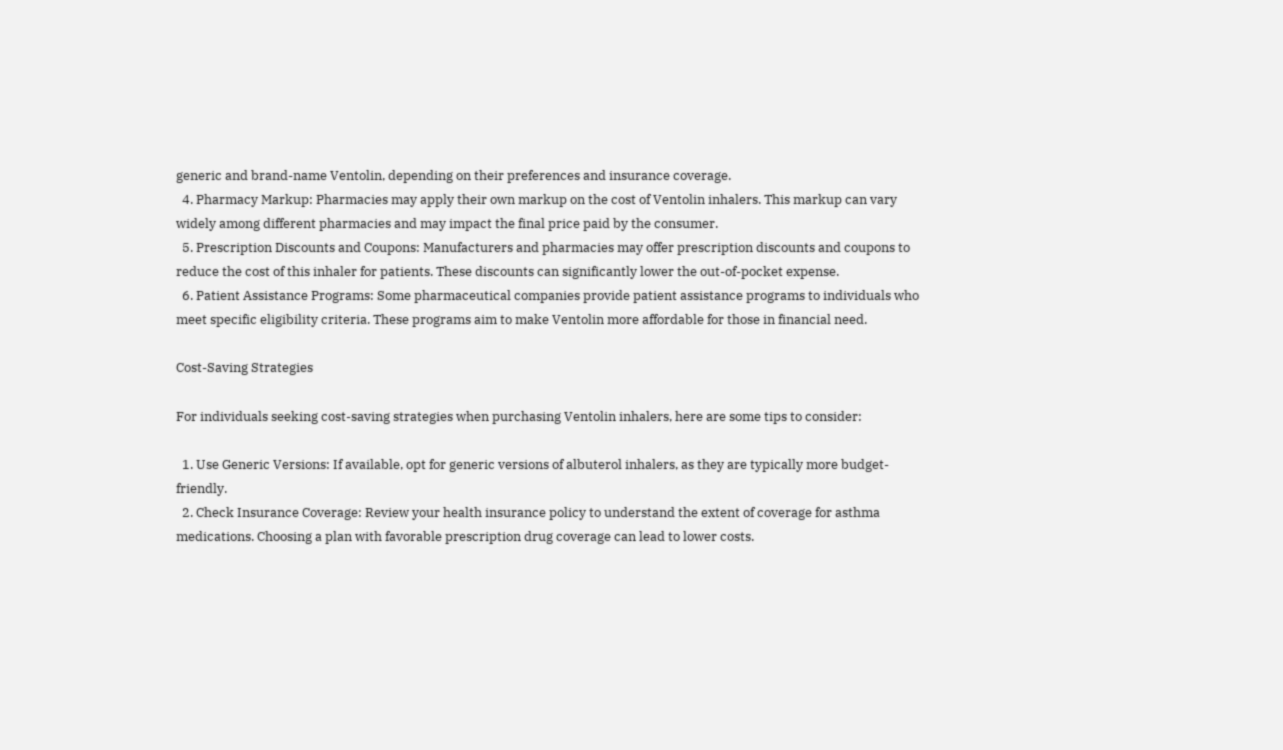generic and brand-name Ventolin, depending on their preferences and insurance coverage.
  4. Pharmacy Markup: Pharmacies may apply their own markup on the cost of Ventolin inhalers. This markup can vary widely among different pharmacies and may impact the final price paid by the consumer.
  5. Prescription Discounts and Coupons: Manufacturers and pharmacies may offer prescription discounts and coupons to reduce the cost of this inhaler for patients. These discounts can significantly lower the out-of-pocket expense.
  6. Patient Assistance Programs: Some pharmaceutical companies provide patient assistance programs to individuals who meet specific eligibility criteria. These programs aim to make Ventolin more affordable for those in financial need.

Cost-Saving Strategies

For individuals seeking cost-saving strategies when purchasing Ventolin inhalers, here are some tips to consider:

  1. Use Generic Versions: If available, opt for generic versions of albuterol inhalers, as they are typically more budget-friendly.
  2. Check Insurance Coverage: Review your health insurance policy to understand the extent of coverage for asthma medications. Choosing a plan with favorable prescription drug coverage can lead to lower costs.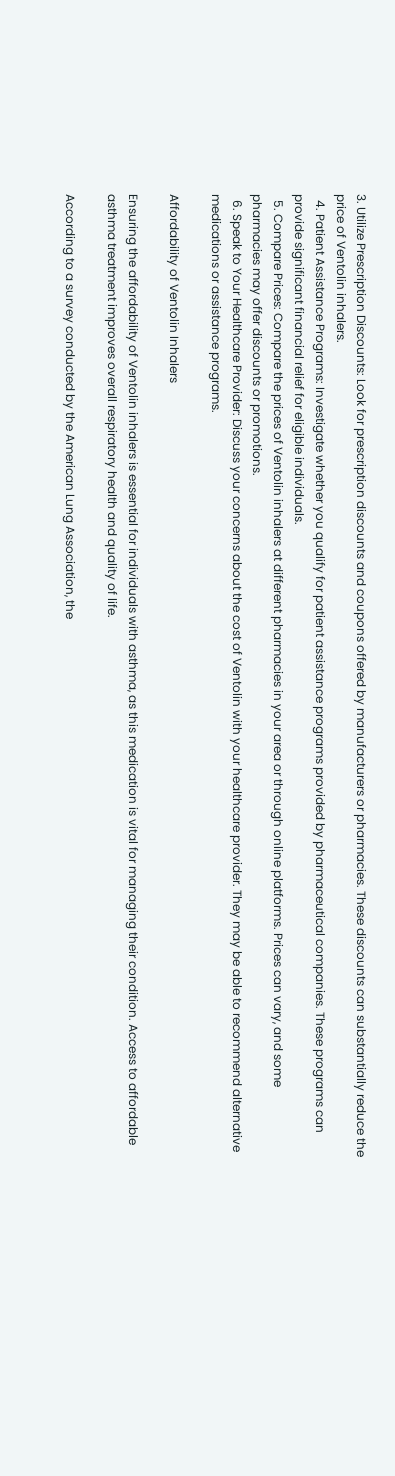3. Utilize Prescription Discounts: Look for prescription discounts and coupons offered by manufacturers or pharmacies. These discounts can substantially reduce the price of Ventolin inhalers.
  4. Patient Assistance Programs: Investigate whether you qualify for patient assistance programs provided by pharmaceutical companies. These programs can provide significant financial relief for eligible individuals.
  5. Compare Prices: Compare the prices of Ventolin inhalers at different pharmacies in your area or through online platforms. Prices can vary, and some pharmacies may offer discounts or promotions.
  6. Speak to Your Healthcare Provider: Discuss your concerns about the cost of Ventolin with your healthcare provider. They may be able to recommend alternative medications or assistance programs.

Affordability of Ventolin Inhalers

Ensuring the affordability of Ventolin inhalers is essential for individuals with asthma, as this medication is vital for managing their condition. Access to affordable asthma treatment improves overall respiratory health and quality of life.

According to a survey conducted by the American Lung Association, the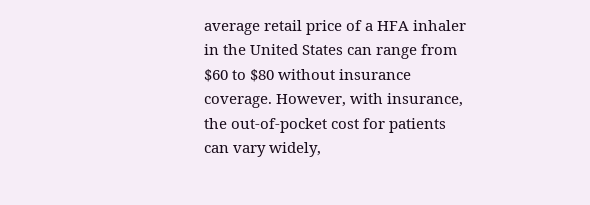average retail price of a HFA inhaler in the United States can range from $60 to $80 without insurance coverage. However, with insurance, the out-of-pocket cost for patients can vary widely,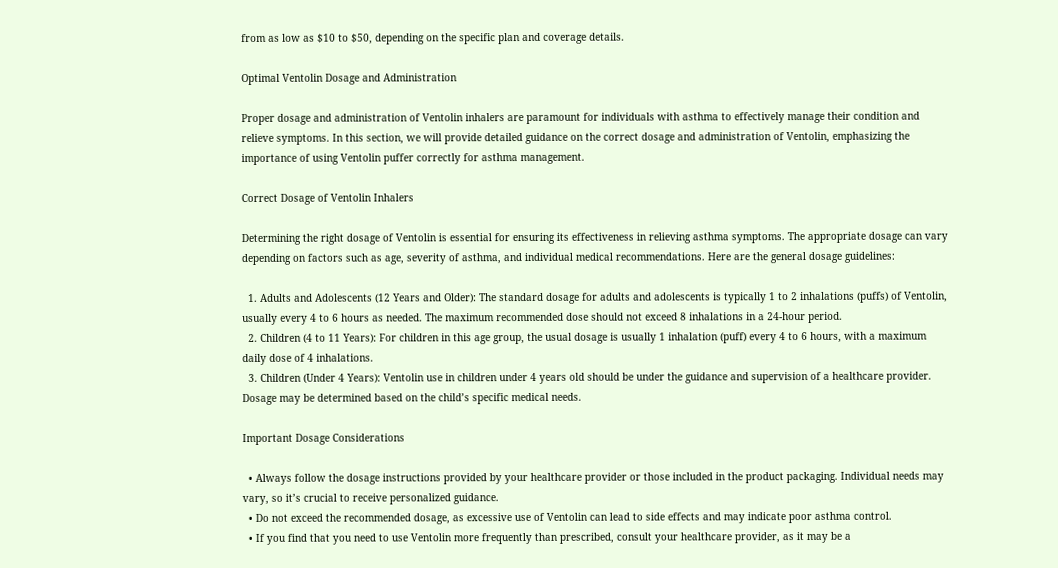from as low as $10 to $50, depending on the specific plan and coverage details.

Optimal Ventolin Dosage and Administration

Proper dosage and administration of Ventolin inhalers are paramount for individuals with asthma to effectively manage their condition and relieve symptoms. In this section, we will provide detailed guidance on the correct dosage and administration of Ventolin, emphasizing the importance of using Ventolin puffer correctly for asthma management.

Correct Dosage of Ventolin Inhalers

Determining the right dosage of Ventolin is essential for ensuring its effectiveness in relieving asthma symptoms. The appropriate dosage can vary depending on factors such as age, severity of asthma, and individual medical recommendations. Here are the general dosage guidelines:

  1. Adults and Adolescents (12 Years and Older): The standard dosage for adults and adolescents is typically 1 to 2 inhalations (puffs) of Ventolin, usually every 4 to 6 hours as needed. The maximum recommended dose should not exceed 8 inhalations in a 24-hour period.
  2. Children (4 to 11 Years): For children in this age group, the usual dosage is usually 1 inhalation (puff) every 4 to 6 hours, with a maximum daily dose of 4 inhalations.
  3. Children (Under 4 Years): Ventolin use in children under 4 years old should be under the guidance and supervision of a healthcare provider. Dosage may be determined based on the child’s specific medical needs.

Important Dosage Considerations

  • Always follow the dosage instructions provided by your healthcare provider or those included in the product packaging. Individual needs may vary, so it’s crucial to receive personalized guidance.
  • Do not exceed the recommended dosage, as excessive use of Ventolin can lead to side effects and may indicate poor asthma control.
  • If you find that you need to use Ventolin more frequently than prescribed, consult your healthcare provider, as it may be a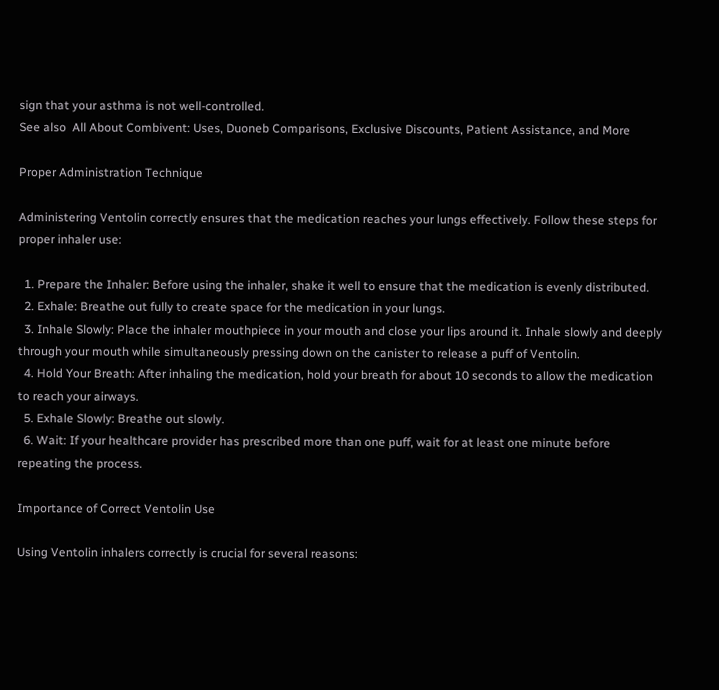sign that your asthma is not well-controlled.
See also  All About Combivent: Uses, Duoneb Comparisons, Exclusive Discounts, Patient Assistance, and More

Proper Administration Technique

Administering Ventolin correctly ensures that the medication reaches your lungs effectively. Follow these steps for proper inhaler use:

  1. Prepare the Inhaler: Before using the inhaler, shake it well to ensure that the medication is evenly distributed.
  2. Exhale: Breathe out fully to create space for the medication in your lungs.
  3. Inhale Slowly: Place the inhaler mouthpiece in your mouth and close your lips around it. Inhale slowly and deeply through your mouth while simultaneously pressing down on the canister to release a puff of Ventolin.
  4. Hold Your Breath: After inhaling the medication, hold your breath for about 10 seconds to allow the medication to reach your airways.
  5. Exhale Slowly: Breathe out slowly.
  6. Wait: If your healthcare provider has prescribed more than one puff, wait for at least one minute before repeating the process.

Importance of Correct Ventolin Use

Using Ventolin inhalers correctly is crucial for several reasons: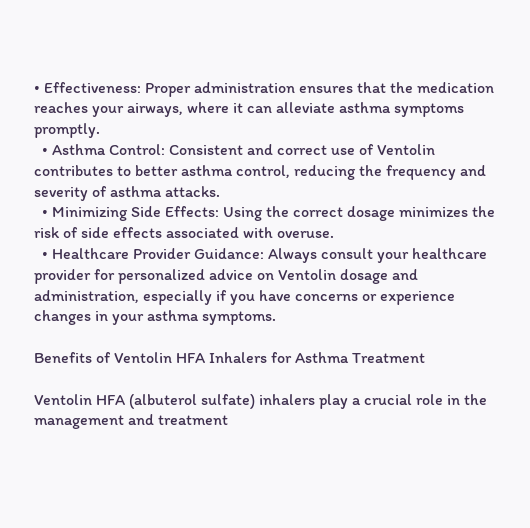• Effectiveness: Proper administration ensures that the medication reaches your airways, where it can alleviate asthma symptoms promptly.
  • Asthma Control: Consistent and correct use of Ventolin contributes to better asthma control, reducing the frequency and severity of asthma attacks.
  • Minimizing Side Effects: Using the correct dosage minimizes the risk of side effects associated with overuse.
  • Healthcare Provider Guidance: Always consult your healthcare provider for personalized advice on Ventolin dosage and administration, especially if you have concerns or experience changes in your asthma symptoms.

Benefits of Ventolin HFA Inhalers for Asthma Treatment

Ventolin HFA (albuterol sulfate) inhalers play a crucial role in the management and treatment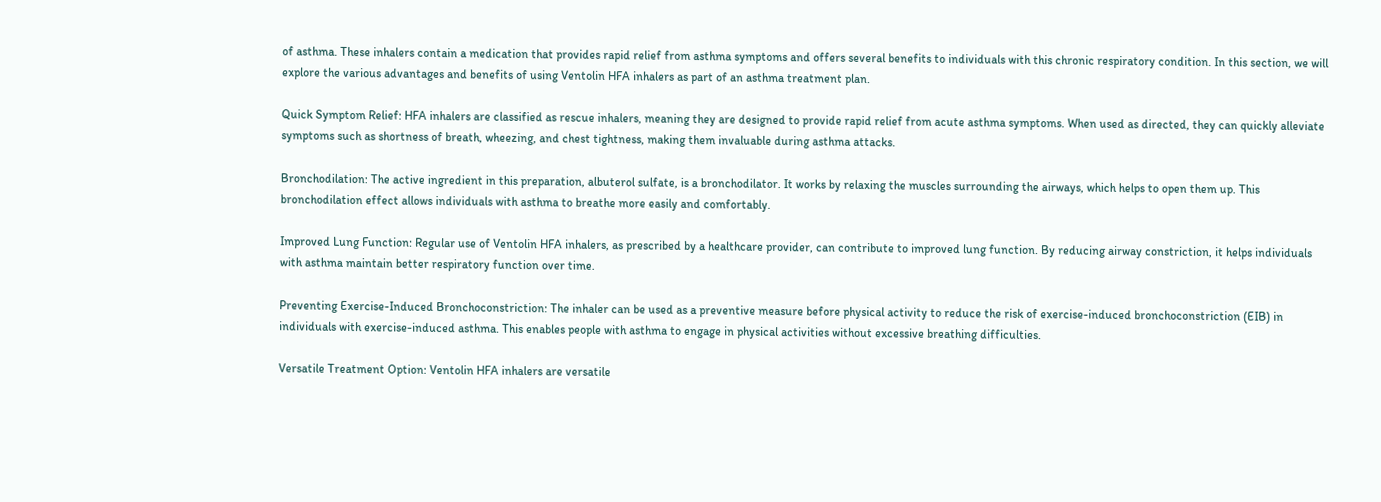of asthma. These inhalers contain a medication that provides rapid relief from asthma symptoms and offers several benefits to individuals with this chronic respiratory condition. In this section, we will explore the various advantages and benefits of using Ventolin HFA inhalers as part of an asthma treatment plan.

Quick Symptom Relief: HFA inhalers are classified as rescue inhalers, meaning they are designed to provide rapid relief from acute asthma symptoms. When used as directed, they can quickly alleviate symptoms such as shortness of breath, wheezing, and chest tightness, making them invaluable during asthma attacks.

Bronchodilation: The active ingredient in this preparation, albuterol sulfate, is a bronchodilator. It works by relaxing the muscles surrounding the airways, which helps to open them up. This bronchodilation effect allows individuals with asthma to breathe more easily and comfortably.

Improved Lung Function: Regular use of Ventolin HFA inhalers, as prescribed by a healthcare provider, can contribute to improved lung function. By reducing airway constriction, it helps individuals with asthma maintain better respiratory function over time.

Preventing Exercise-Induced Bronchoconstriction: The inhaler can be used as a preventive measure before physical activity to reduce the risk of exercise-induced bronchoconstriction (EIB) in individuals with exercise-induced asthma. This enables people with asthma to engage in physical activities without excessive breathing difficulties.

Versatile Treatment Option: Ventolin HFA inhalers are versatile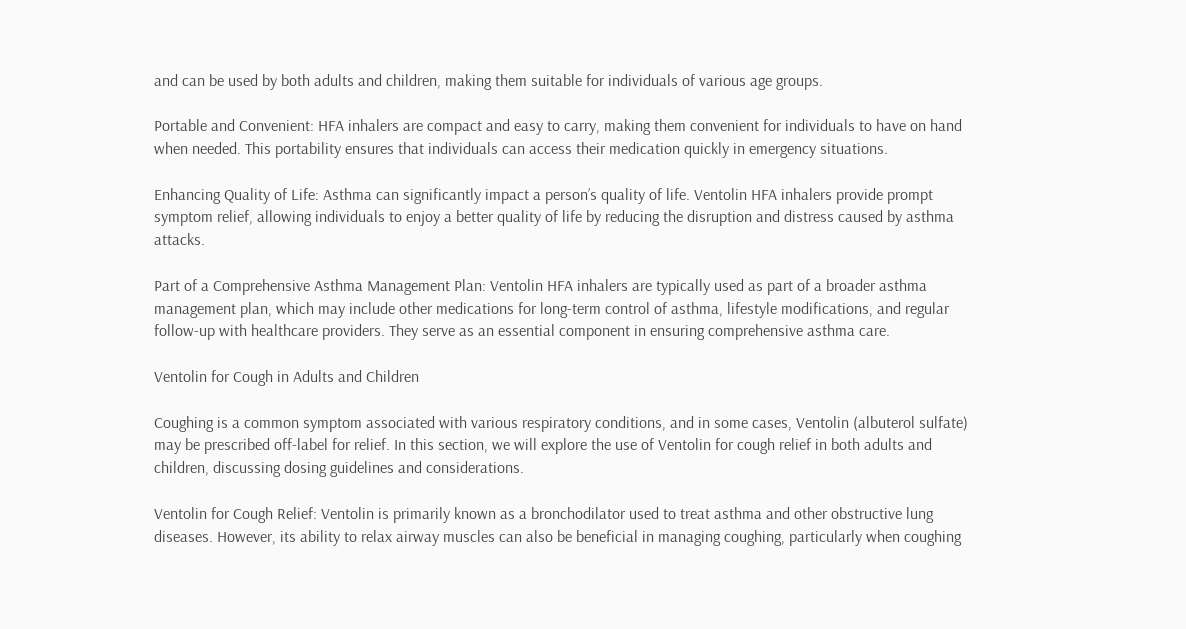and can be used by both adults and children, making them suitable for individuals of various age groups.

Portable and Convenient: HFA inhalers are compact and easy to carry, making them convenient for individuals to have on hand when needed. This portability ensures that individuals can access their medication quickly in emergency situations.

Enhancing Quality of Life: Asthma can significantly impact a person’s quality of life. Ventolin HFA inhalers provide prompt symptom relief, allowing individuals to enjoy a better quality of life by reducing the disruption and distress caused by asthma attacks.

Part of a Comprehensive Asthma Management Plan: Ventolin HFA inhalers are typically used as part of a broader asthma management plan, which may include other medications for long-term control of asthma, lifestyle modifications, and regular follow-up with healthcare providers. They serve as an essential component in ensuring comprehensive asthma care.

Ventolin for Cough in Adults and Children

Coughing is a common symptom associated with various respiratory conditions, and in some cases, Ventolin (albuterol sulfate) may be prescribed off-label for relief. In this section, we will explore the use of Ventolin for cough relief in both adults and children, discussing dosing guidelines and considerations.

Ventolin for Cough Relief: Ventolin is primarily known as a bronchodilator used to treat asthma and other obstructive lung diseases. However, its ability to relax airway muscles can also be beneficial in managing coughing, particularly when coughing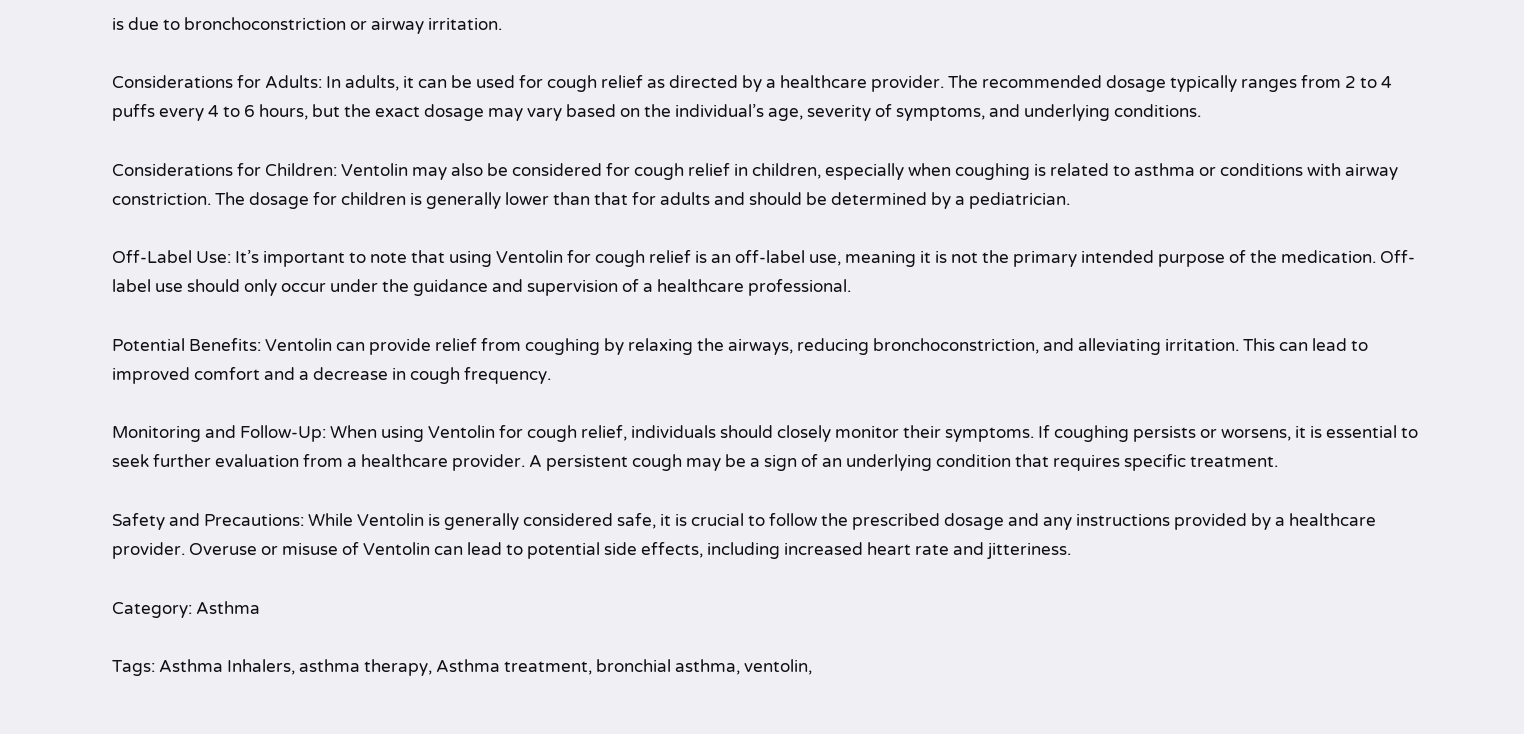is due to bronchoconstriction or airway irritation.

Considerations for Adults: In adults, it can be used for cough relief as directed by a healthcare provider. The recommended dosage typically ranges from 2 to 4 puffs every 4 to 6 hours, but the exact dosage may vary based on the individual’s age, severity of symptoms, and underlying conditions.

Considerations for Children: Ventolin may also be considered for cough relief in children, especially when coughing is related to asthma or conditions with airway constriction. The dosage for children is generally lower than that for adults and should be determined by a pediatrician.

Off-Label Use: It’s important to note that using Ventolin for cough relief is an off-label use, meaning it is not the primary intended purpose of the medication. Off-label use should only occur under the guidance and supervision of a healthcare professional.

Potential Benefits: Ventolin can provide relief from coughing by relaxing the airways, reducing bronchoconstriction, and alleviating irritation. This can lead to improved comfort and a decrease in cough frequency.

Monitoring and Follow-Up: When using Ventolin for cough relief, individuals should closely monitor their symptoms. If coughing persists or worsens, it is essential to seek further evaluation from a healthcare provider. A persistent cough may be a sign of an underlying condition that requires specific treatment.

Safety and Precautions: While Ventolin is generally considered safe, it is crucial to follow the prescribed dosage and any instructions provided by a healthcare provider. Overuse or misuse of Ventolin can lead to potential side effects, including increased heart rate and jitteriness.

Category: Asthma

Tags: Asthma Inhalers, asthma therapy, Asthma treatment, bronchial asthma, ventolin,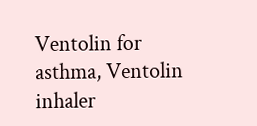Ventolin for asthma, Ventolin inhaler